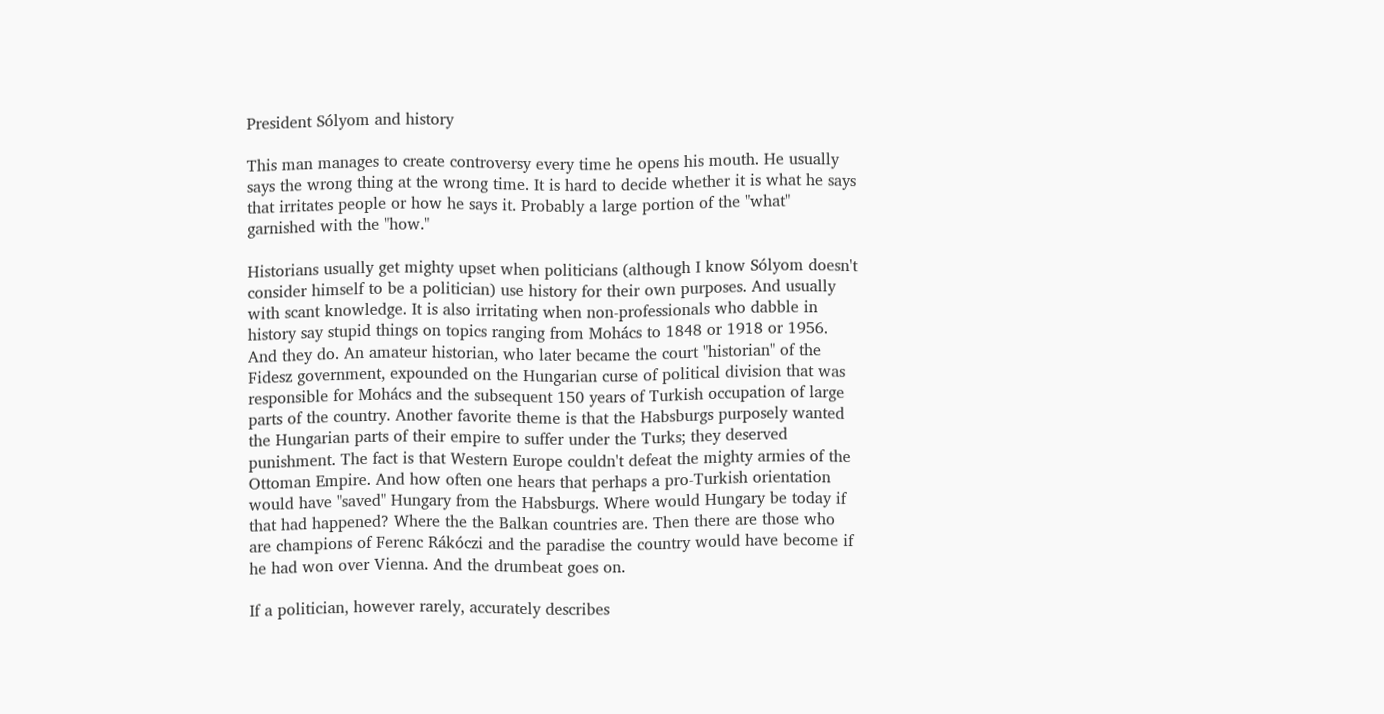President Sólyom and history

This man manages to create controversy every time he opens his mouth. He usually says the wrong thing at the wrong time. It is hard to decide whether it is what he says that irritates people or how he says it. Probably a large portion of the "what" garnished with the "how."

Historians usually get mighty upset when politicians (although I know Sólyom doesn't consider himself to be a politician) use history for their own purposes. And usually with scant knowledge. It is also irritating when non-professionals who dabble in history say stupid things on topics ranging from Mohács to 1848 or 1918 or 1956. And they do. An amateur historian, who later became the court "historian" of the Fidesz government, expounded on the Hungarian curse of political division that was responsible for Mohács and the subsequent 150 years of Turkish occupation of large parts of the country. Another favorite theme is that the Habsburgs purposely wanted the Hungarian parts of their empire to suffer under the Turks; they deserved punishment. The fact is that Western Europe couldn't defeat the mighty armies of the Ottoman Empire. And how often one hears that perhaps a pro-Turkish orientation would have "saved" Hungary from the Habsburgs. Where would Hungary be today if that had happened? Where the the Balkan countries are. Then there are those who are champions of Ferenc Rákóczi and the paradise the country would have become if he had won over Vienna. And the drumbeat goes on.

If a politician, however rarely, accurately describes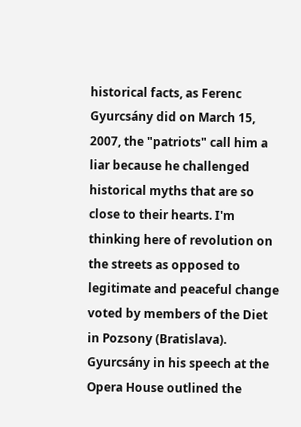historical facts, as Ferenc Gyurcsány did on March 15, 2007, the "patriots" call him a liar because he challenged historical myths that are so close to their hearts. I'm thinking here of revolution on the streets as opposed to legitimate and peaceful change voted by members of the Diet in Pozsony (Bratislava). Gyurcsány in his speech at the Opera House outlined the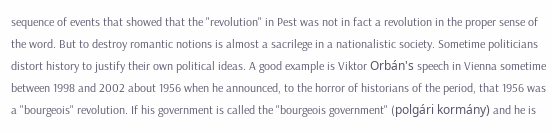sequence of events that showed that the "revolution" in Pest was not in fact a revolution in the proper sense of the word. But to destroy romantic notions is almost a sacrilege in a nationalistic society. Sometime politicians distort history to justify their own political ideas. A good example is Viktor Orbán's speech in Vienna sometime between 1998 and 2002 about 1956 when he announced, to the horror of historians of the period, that 1956 was a "bourgeois" revolution. If his government is called the "bourgeois government" (polgári kormány) and he is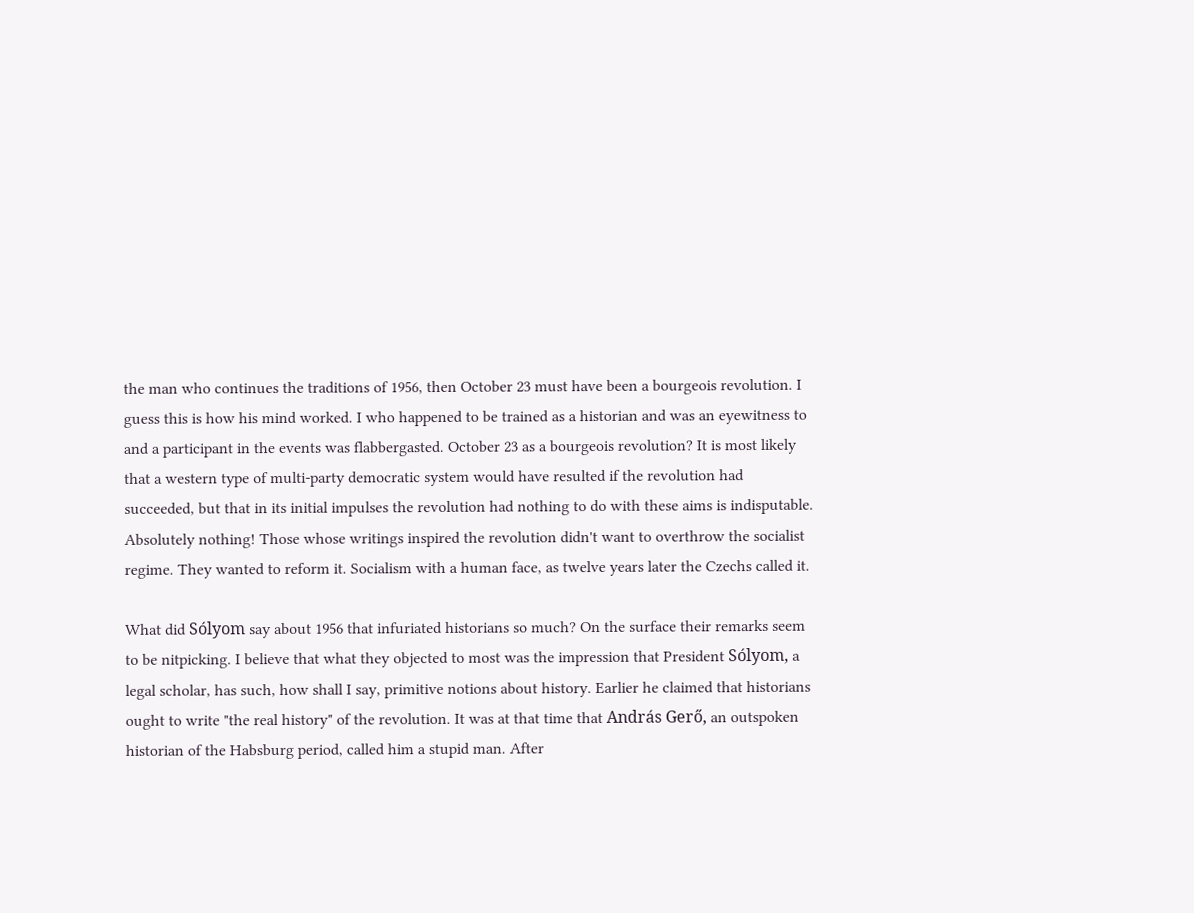the man who continues the traditions of 1956, then October 23 must have been a bourgeois revolution. I guess this is how his mind worked. I who happened to be trained as a historian and was an eyewitness to and a participant in the events was flabbergasted. October 23 as a bourgeois revolution? It is most likely that a western type of multi-party democratic system would have resulted if the revolution had succeeded, but that in its initial impulses the revolution had nothing to do with these aims is indisputable. Absolutely nothing! Those whose writings inspired the revolution didn't want to overthrow the socialist regime. They wanted to reform it. Socialism with a human face, as twelve years later the Czechs called it.

What did Sólyom say about 1956 that infuriated historians so much? On the surface their remarks seem to be nitpicking. I believe that what they objected to most was the impression that President Sólyom, a legal scholar, has such, how shall I say, primitive notions about history. Earlier he claimed that historians ought to write "the real history" of the revolution. It was at that time that András Gerő, an outspoken historian of the Habsburg period, called him a stupid man. After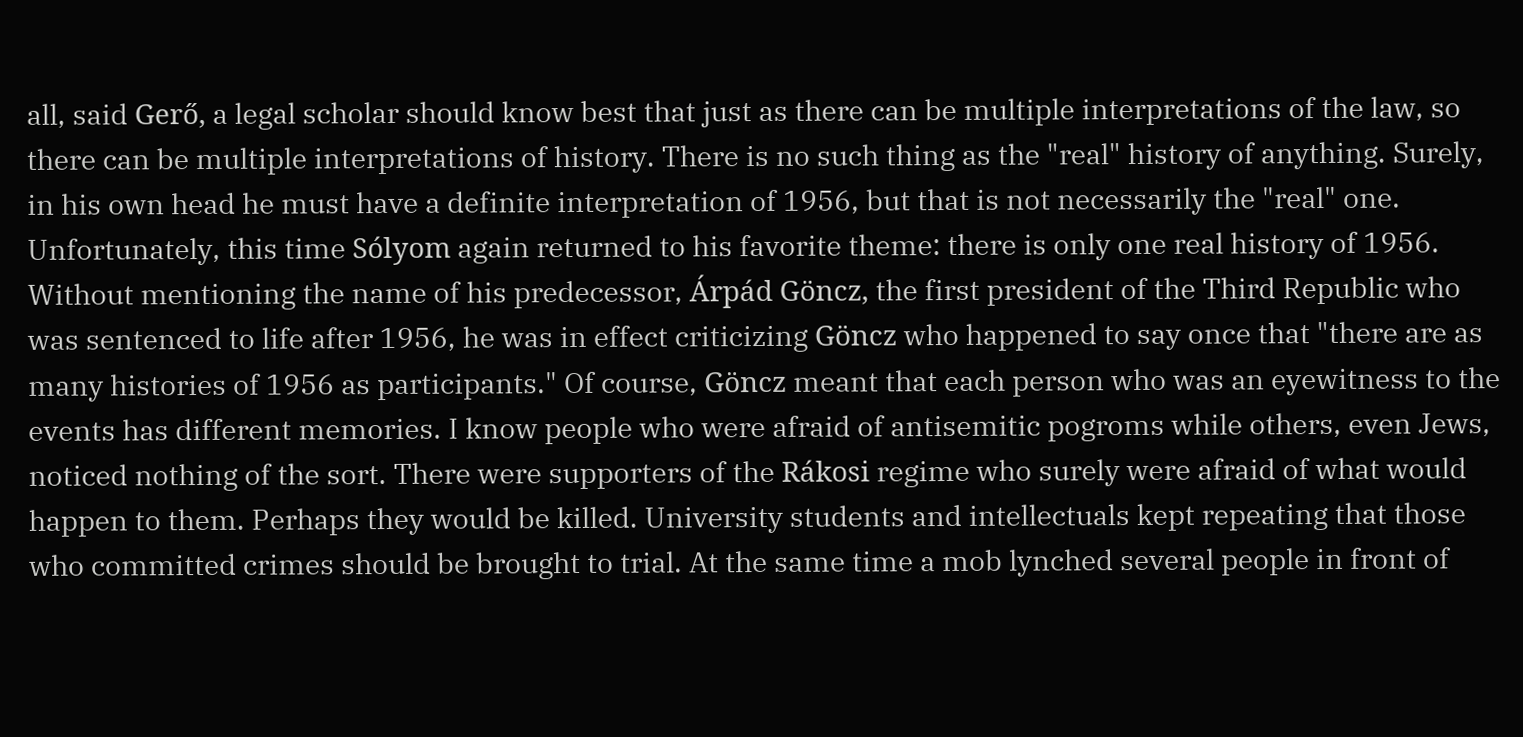all, said Gerő, a legal scholar should know best that just as there can be multiple interpretations of the law, so there can be multiple interpretations of history. There is no such thing as the "real" history of anything. Surely, in his own head he must have a definite interpretation of 1956, but that is not necessarily the "real" one. Unfortunately, this time Sólyom again returned to his favorite theme: there is only one real history of 1956. Without mentioning the name of his predecessor, Árpád Göncz, the first president of the Third Republic who was sentenced to life after 1956, he was in effect criticizing Göncz who happened to say once that "there are as many histories of 1956 as participants." Of course, Göncz meant that each person who was an eyewitness to the events has different memories. I know people who were afraid of antisemitic pogroms while others, even Jews, noticed nothing of the sort. There were supporters of the Rákosi regime who surely were afraid of what would happen to them. Perhaps they would be killed. University students and intellectuals kept repeating that those who committed crimes should be brought to trial. At the same time a mob lynched several people in front of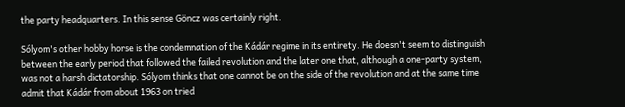the party headquarters. In this sense Göncz was certainly right.

Sólyom's other hobby horse is the condemnation of the Kádár regime in its entirety. He doesn't seem to distinguish between the early period that followed the failed revolution and the later one that, although a one-party system, was not a harsh dictatorship. Sólyom thinks that one cannot be on the side of the revolution and at the same time admit that Kádár from about 1963 on tried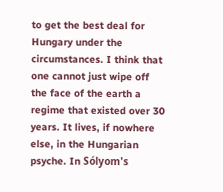to get the best deal for Hungary under the circumstances. I think that one cannot just wipe off the face of the earth a regime that existed over 30 years. It lives, if nowhere else, in the Hungarian psyche. In Sólyom's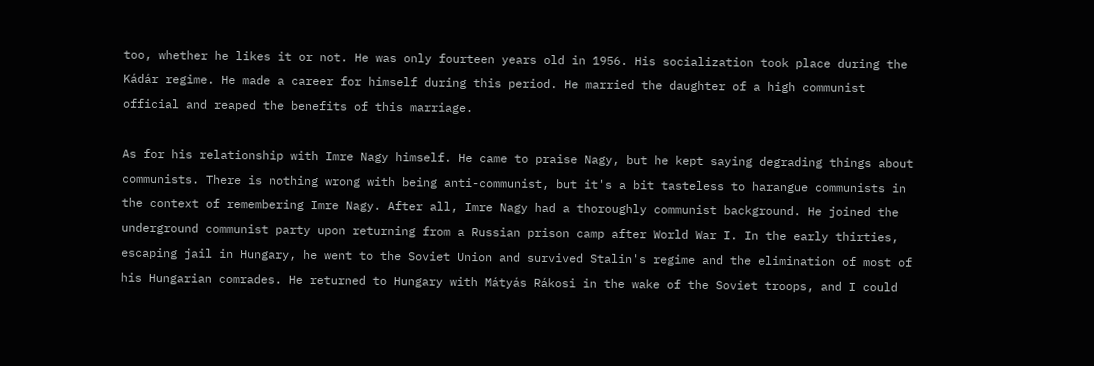too, whether he likes it or not. He was only fourteen years old in 1956. His socialization took place during the Kádár regime. He made a career for himself during this period. He married the daughter of a high communist official and reaped the benefits of this marriage.

As for his relationship with Imre Nagy himself. He came to praise Nagy, but he kept saying degrading things about communists. There is nothing wrong with being anti-communist, but it's a bit tasteless to harangue communists in the context of remembering Imre Nagy. After all, Imre Nagy had a thoroughly communist background. He joined the underground communist party upon returning from a Russian prison camp after World War I. In the early thirties, escaping jail in Hungary, he went to the Soviet Union and survived Stalin's regime and the elimination of most of his Hungarian comrades. He returned to Hungary with Mátyás Rákosi in the wake of the Soviet troops, and I could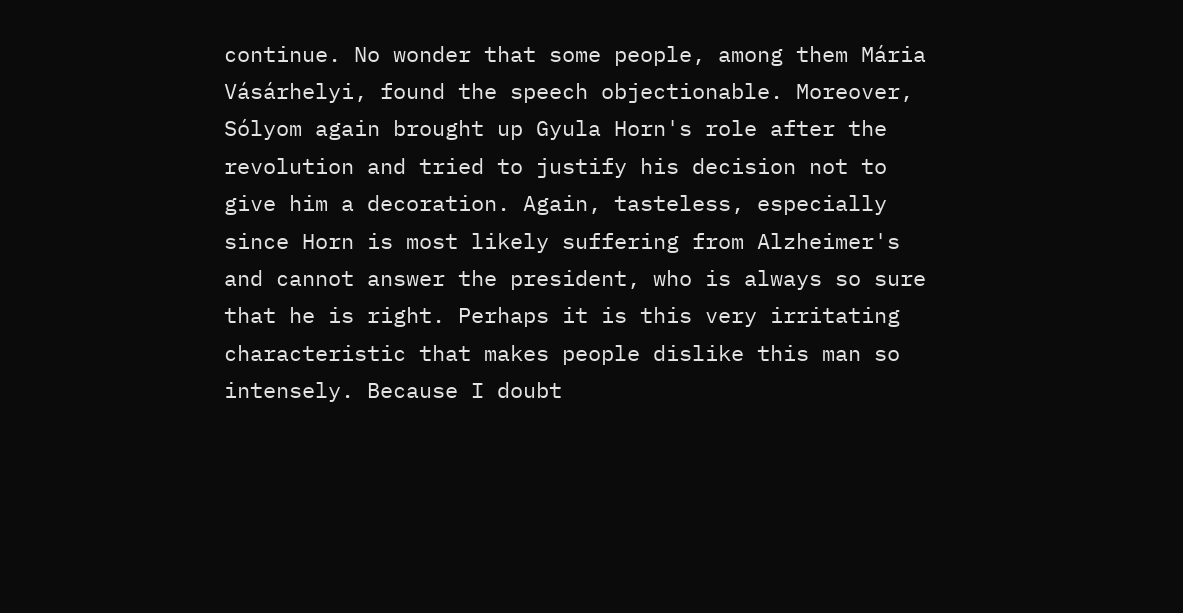continue. No wonder that some people, among them Mária Vásárhelyi, found the speech objectionable. Moreover, Sólyom again brought up Gyula Horn's role after the revolution and tried to justify his decision not to give him a decoration. Again, tasteless, especially since Horn is most likely suffering from Alzheimer's and cannot answer the president, who is always so sure that he is right. Perhaps it is this very irritating characteristic that makes people dislike this man so intensely. Because I doubt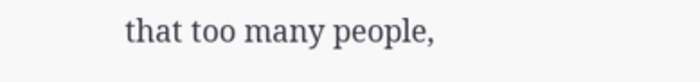that too many people,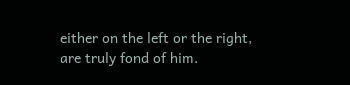either on the left or the right, are truly fond of him.